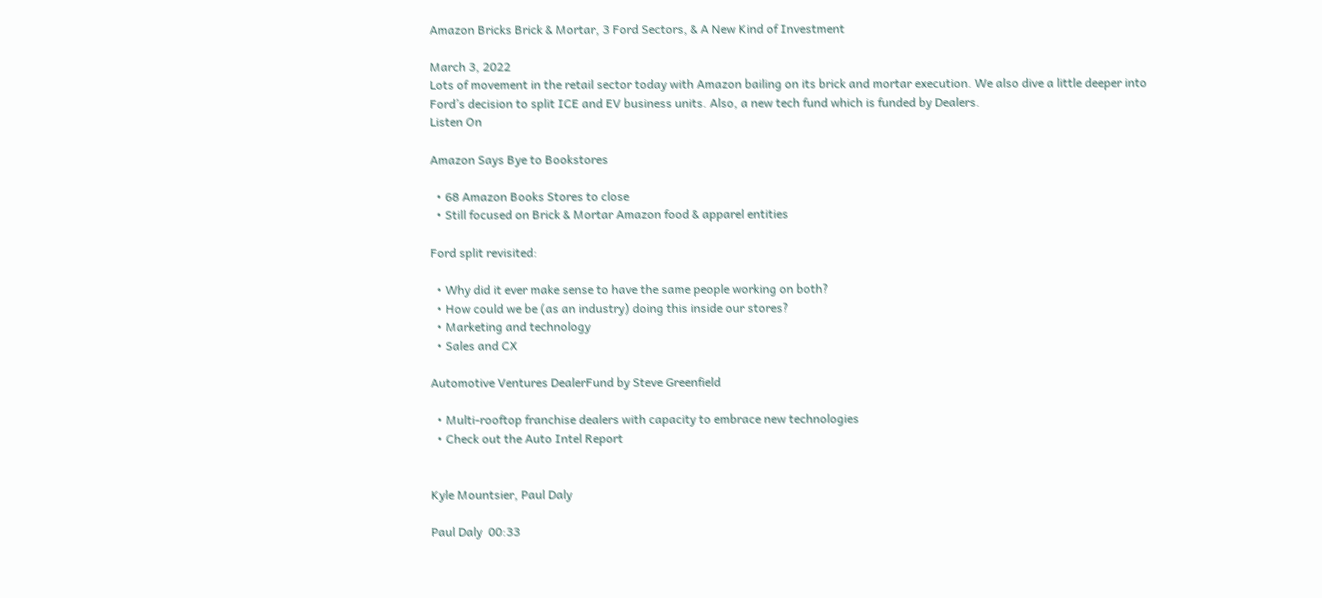Amazon Bricks Brick & Mortar, 3 Ford Sectors, & A New Kind of Investment

March 3, 2022
Lots of movement in the retail sector today with Amazon bailing on its brick and mortar execution. We also dive a little deeper into Ford’s decision to split ICE and EV business units. Also, a new tech fund which is funded by Dealers.
Listen On

Amazon Says Bye to Bookstores

  • 68 Amazon Books Stores to close
  • Still focused on Brick & Mortar Amazon food & apparel entities

Ford split revisited:

  • Why did it ever make sense to have the same people working on both?
  • How could we be (as an industry) doing this inside our stores?
  • Marketing and technology
  • Sales and CX

Automotive Ventures DealerFund by Steve Greenfield

  • Multi-rooftop franchise dealers with capacity to embrace new technologies
  • Check out the Auto Intel Report


Kyle Mountsier, Paul Daly

Paul Daly  00:33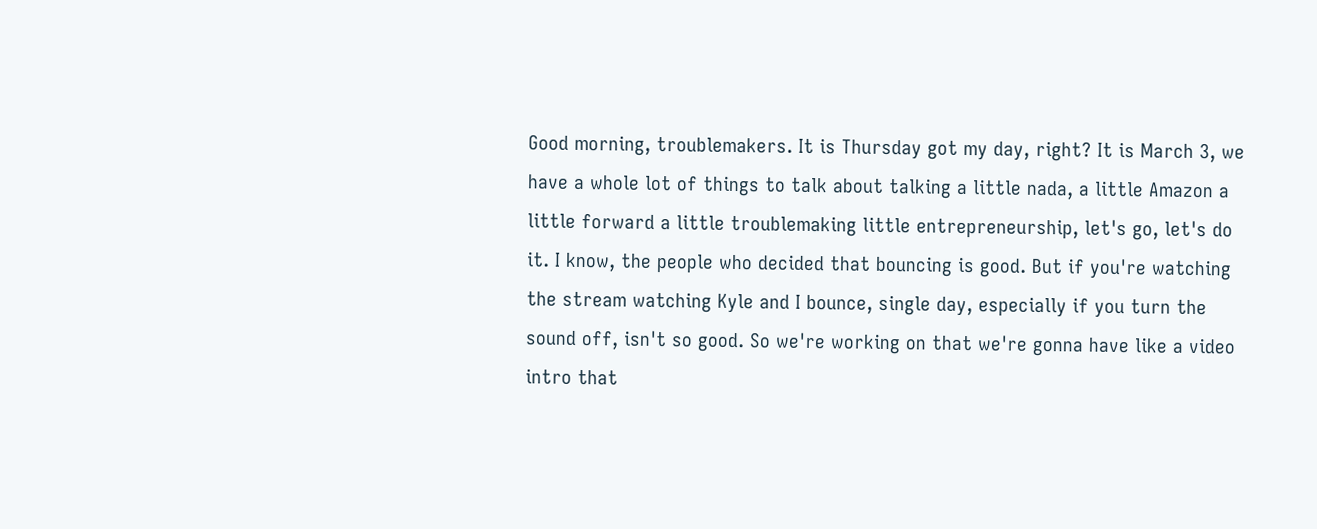Good morning, troublemakers. It is Thursday got my day, right? It is March 3, we have a whole lot of things to talk about talking a little nada, a little Amazon a little forward a little troublemaking little entrepreneurship, let's go, let's do it. I know, the people who decided that bouncing is good. But if you're watching the stream watching Kyle and I bounce, single day, especially if you turn the sound off, isn't so good. So we're working on that we're gonna have like a video intro that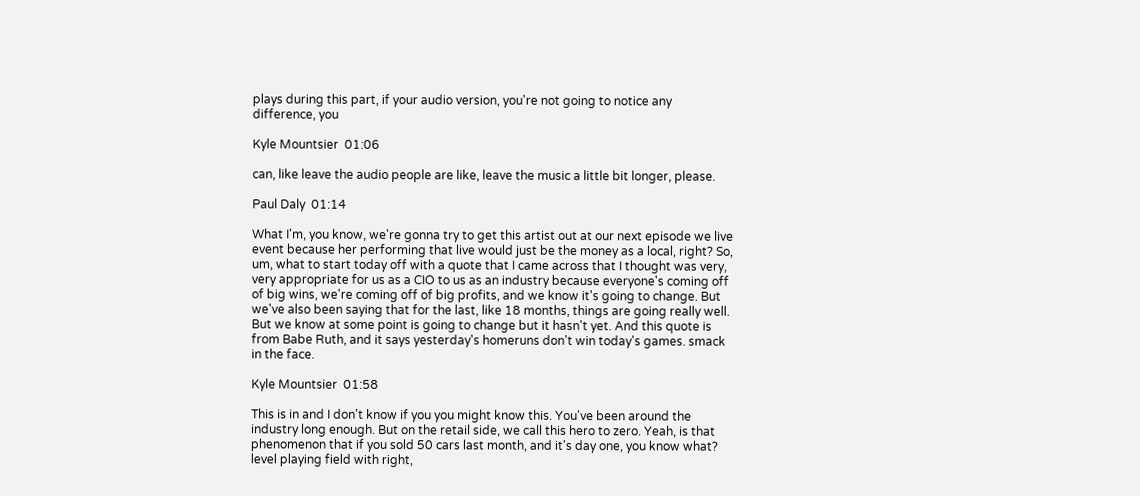plays during this part, if your audio version, you're not going to notice any difference, you

Kyle Mountsier  01:06

can, like leave the audio people are like, leave the music a little bit longer, please.

Paul Daly  01:14

What I'm, you know, we're gonna try to get this artist out at our next episode we live event because her performing that live would just be the money as a local, right? So, um, what to start today off with a quote that I came across that I thought was very, very appropriate for us as a CIO to us as an industry because everyone's coming off of big wins, we're coming off of big profits, and we know it's going to change. But we've also been saying that for the last, like 18 months, things are going really well. But we know at some point is going to change but it hasn't yet. And this quote is from Babe Ruth, and it says yesterday's homeruns don't win today's games. smack in the face.

Kyle Mountsier  01:58

This is in and I don't know if you you might know this. You've been around the industry long enough. But on the retail side, we call this hero to zero. Yeah, is that phenomenon that if you sold 50 cars last month, and it's day one, you know what? level playing field with right,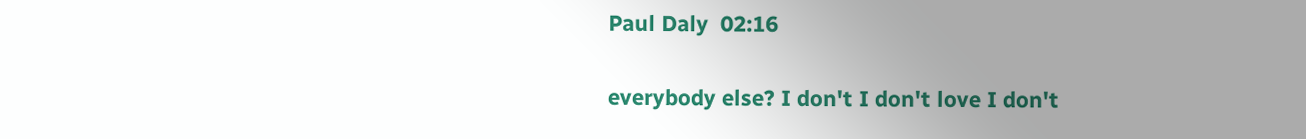Paul Daly  02:16

everybody else? I don't I don't love I don't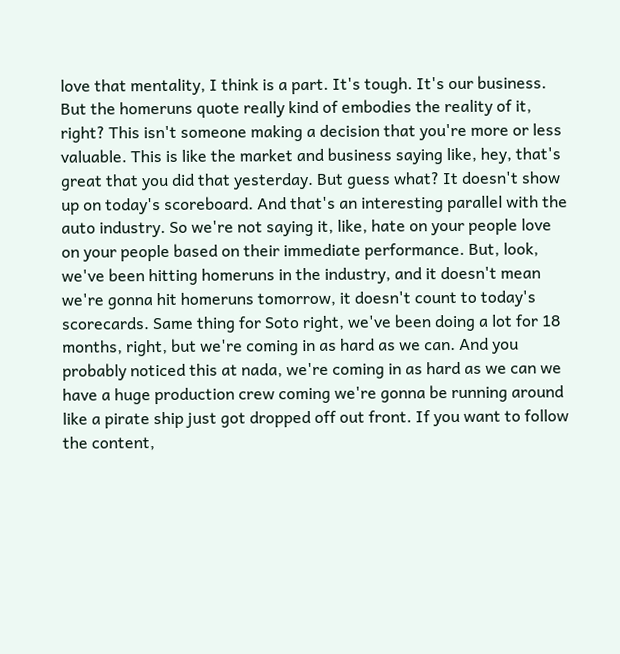love that mentality, I think is a part. It's tough. It's our business. But the homeruns quote really kind of embodies the reality of it, right? This isn't someone making a decision that you're more or less valuable. This is like the market and business saying like, hey, that's great that you did that yesterday. But guess what? It doesn't show up on today's scoreboard. And that's an interesting parallel with the auto industry. So we're not saying it, like, hate on your people love on your people based on their immediate performance. But, look, we've been hitting homeruns in the industry, and it doesn't mean we're gonna hit homeruns tomorrow, it doesn't count to today's scorecards. Same thing for Soto right, we've been doing a lot for 18 months, right, but we're coming in as hard as we can. And you probably noticed this at nada, we're coming in as hard as we can we have a huge production crew coming we're gonna be running around like a pirate ship just got dropped off out front. If you want to follow the content,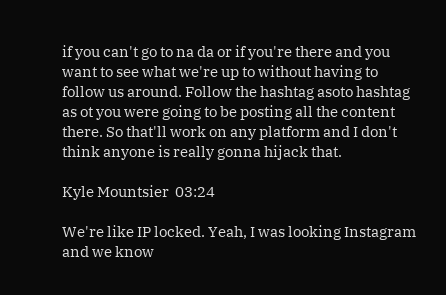if you can't go to na da or if you're there and you want to see what we're up to without having to follow us around. Follow the hashtag asoto hashtag as ot you were going to be posting all the content there. So that'll work on any platform and I don't think anyone is really gonna hijack that.

Kyle Mountsier  03:24

We're like IP locked. Yeah, I was looking Instagram and we know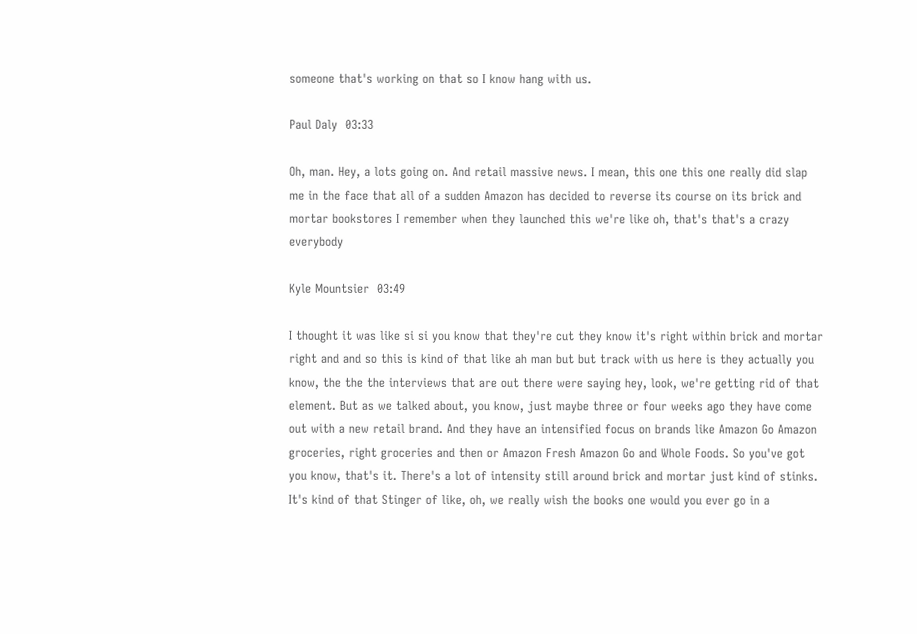someone that's working on that so I know hang with us.

Paul Daly  03:33

Oh, man. Hey, a lots going on. And retail massive news. I mean, this one this one really did slap me in the face that all of a sudden Amazon has decided to reverse its course on its brick and mortar bookstores I remember when they launched this we're like oh, that's that's a crazy everybody

Kyle Mountsier  03:49

I thought it was like si si you know that they're cut they know it's right within brick and mortar right and and so this is kind of that like ah man but but track with us here is they actually you know, the the the interviews that are out there were saying hey, look, we're getting rid of that element. But as we talked about, you know, just maybe three or four weeks ago they have come out with a new retail brand. And they have an intensified focus on brands like Amazon Go Amazon groceries, right groceries and then or Amazon Fresh Amazon Go and Whole Foods. So you've got you know, that's it. There's a lot of intensity still around brick and mortar just kind of stinks. It's kind of that Stinger of like, oh, we really wish the books one would you ever go in a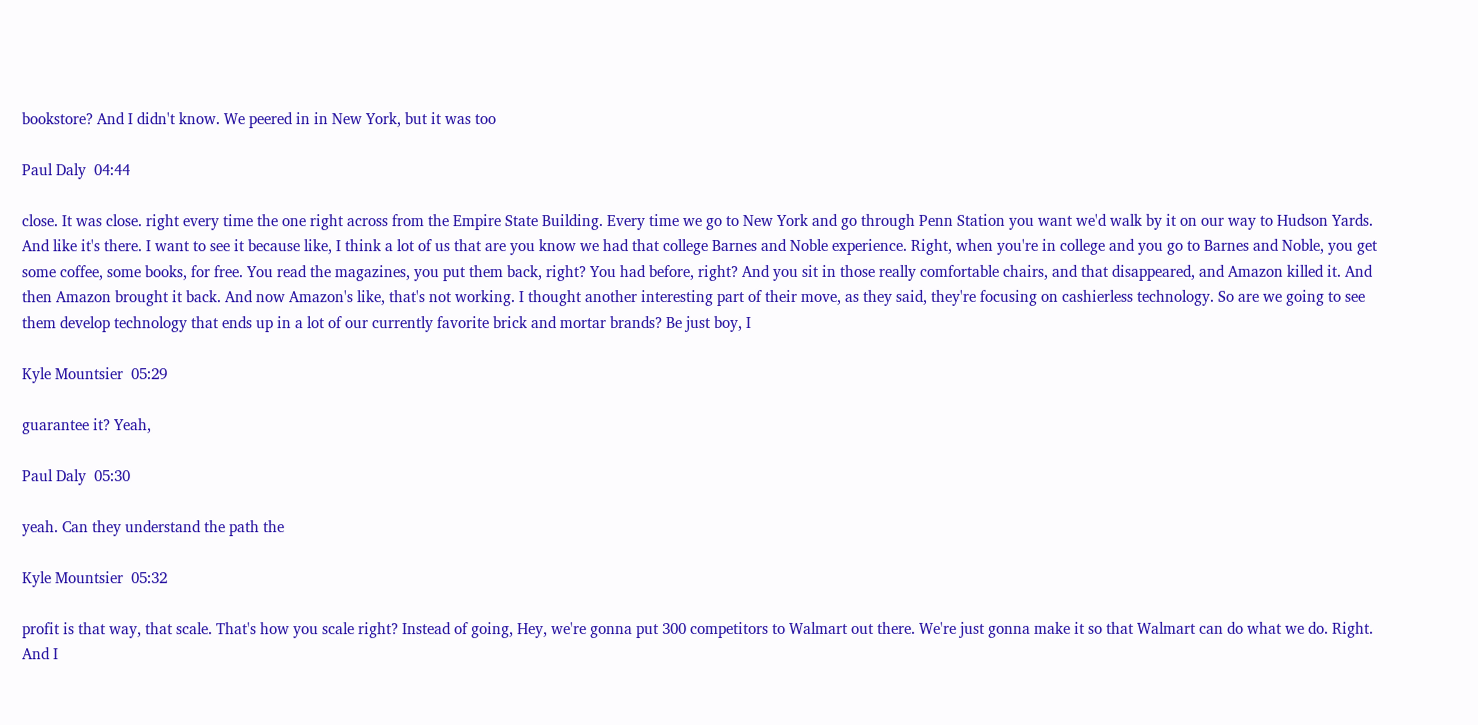bookstore? And I didn't know. We peered in in New York, but it was too

Paul Daly  04:44

close. It was close. right every time the one right across from the Empire State Building. Every time we go to New York and go through Penn Station you want we'd walk by it on our way to Hudson Yards. And like it's there. I want to see it because like, I think a lot of us that are you know we had that college Barnes and Noble experience. Right, when you're in college and you go to Barnes and Noble, you get some coffee, some books, for free. You read the magazines, you put them back, right? You had before, right? And you sit in those really comfortable chairs, and that disappeared, and Amazon killed it. And then Amazon brought it back. And now Amazon's like, that's not working. I thought another interesting part of their move, as they said, they're focusing on cashierless technology. So are we going to see them develop technology that ends up in a lot of our currently favorite brick and mortar brands? Be just boy, I

Kyle Mountsier  05:29

guarantee it? Yeah,

Paul Daly  05:30

yeah. Can they understand the path the

Kyle Mountsier  05:32

profit is that way, that scale. That's how you scale right? Instead of going, Hey, we're gonna put 300 competitors to Walmart out there. We're just gonna make it so that Walmart can do what we do. Right. And I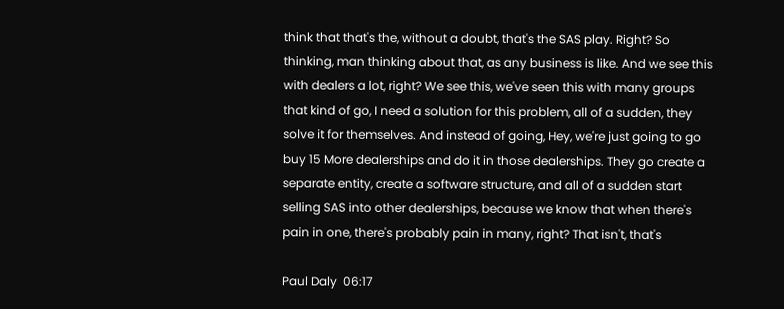think that that's the, without a doubt, that's the SAS play. Right? So thinking, man thinking about that, as any business is like. And we see this with dealers a lot, right? We see this, we've seen this with many groups that kind of go, I need a solution for this problem, all of a sudden, they solve it for themselves. And instead of going, Hey, we're just going to go buy 15 More dealerships and do it in those dealerships. They go create a separate entity, create a software structure, and all of a sudden start selling SAS into other dealerships, because we know that when there's pain in one, there's probably pain in many, right? That isn't, that's

Paul Daly  06:17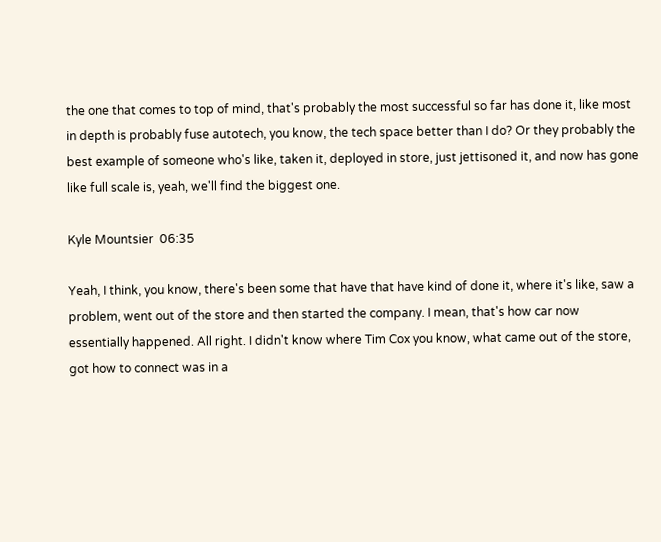the one that comes to top of mind, that's probably the most successful so far has done it, like most in depth is probably fuse autotech, you know, the tech space better than I do? Or they probably the best example of someone who's like, taken it, deployed in store, just jettisoned it, and now has gone like full scale is, yeah, we'll find the biggest one.

Kyle Mountsier  06:35

Yeah, I think, you know, there's been some that have that have kind of done it, where it's like, saw a problem, went out of the store and then started the company. I mean, that's how car now essentially happened. All right. I didn't know where Tim Cox you know, what came out of the store, got how to connect was in a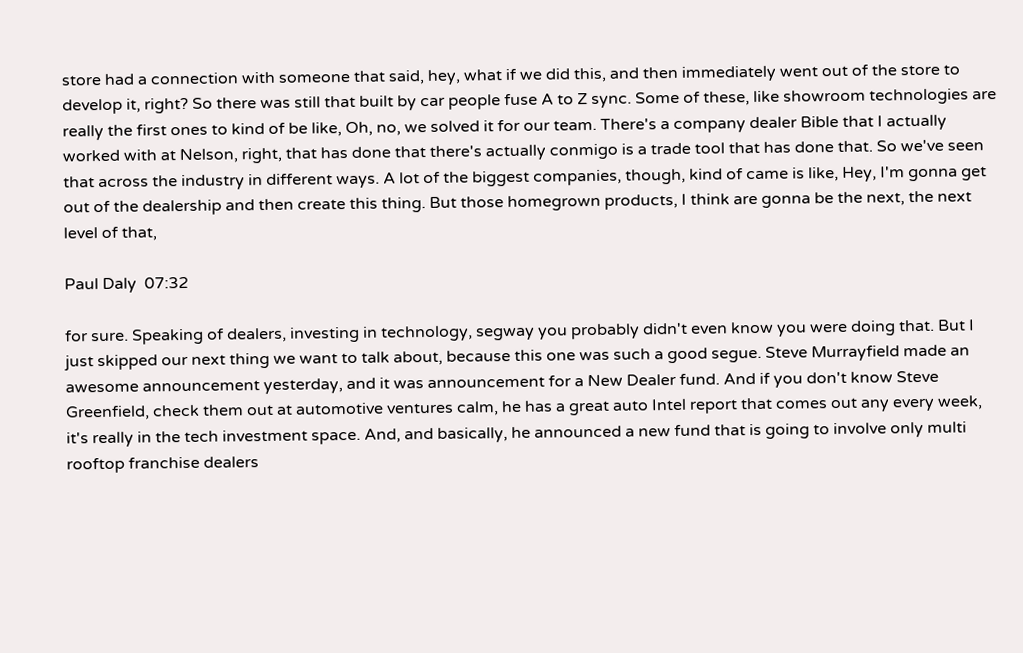store had a connection with someone that said, hey, what if we did this, and then immediately went out of the store to develop it, right? So there was still that built by car people fuse A to Z sync. Some of these, like showroom technologies are really the first ones to kind of be like, Oh, no, we solved it for our team. There's a company dealer Bible that I actually worked with at Nelson, right, that has done that there's actually conmigo is a trade tool that has done that. So we've seen that across the industry in different ways. A lot of the biggest companies, though, kind of came is like, Hey, I'm gonna get out of the dealership and then create this thing. But those homegrown products, I think are gonna be the next, the next level of that,

Paul Daly  07:32

for sure. Speaking of dealers, investing in technology, segway you probably didn't even know you were doing that. But I just skipped our next thing we want to talk about, because this one was such a good segue. Steve Murrayfield made an awesome announcement yesterday, and it was announcement for a New Dealer fund. And if you don't know Steve Greenfield, check them out at automotive ventures calm, he has a great auto Intel report that comes out any every week, it's really in the tech investment space. And, and basically, he announced a new fund that is going to involve only multi rooftop franchise dealers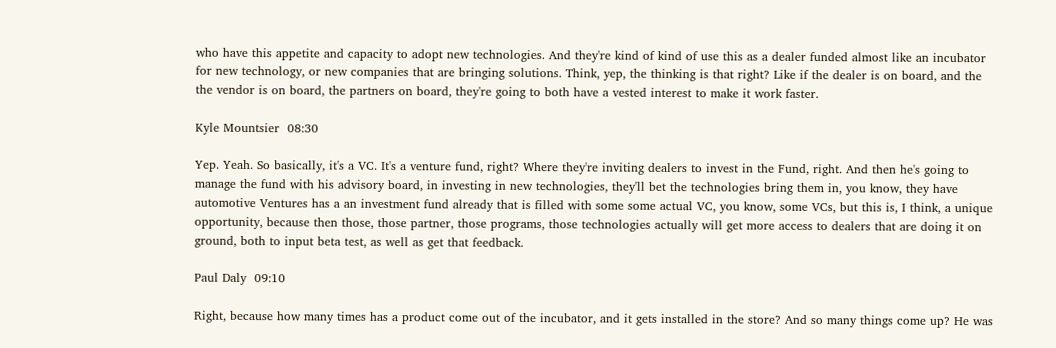who have this appetite and capacity to adopt new technologies. And they're kind of kind of use this as a dealer funded almost like an incubator for new technology, or new companies that are bringing solutions. Think, yep, the thinking is that right? Like if the dealer is on board, and the the vendor is on board, the partners on board, they're going to both have a vested interest to make it work faster.

Kyle Mountsier  08:30

Yep. Yeah. So basically, it's a VC. It's a venture fund, right? Where they're inviting dealers to invest in the Fund, right. And then he's going to manage the fund with his advisory board, in investing in new technologies, they'll bet the technologies bring them in, you know, they have automotive Ventures has a an investment fund already that is filled with some some actual VC, you know, some VCs, but this is, I think, a unique opportunity, because then those, those partner, those programs, those technologies actually will get more access to dealers that are doing it on ground, both to input beta test, as well as get that feedback.

Paul Daly  09:10

Right, because how many times has a product come out of the incubator, and it gets installed in the store? And so many things come up? He was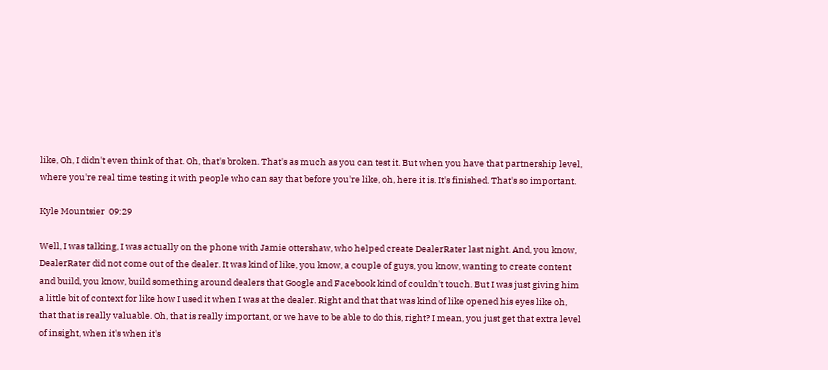like, Oh, I didn't even think of that. Oh, that's broken. That's as much as you can test it. But when you have that partnership level, where you're real time testing it with people who can say that before you're like, oh, here it is. It's finished. That's so important.

Kyle Mountsier  09:29

Well, I was talking, I was actually on the phone with Jamie ottershaw, who helped create DealerRater last night. And, you know, DealerRater did not come out of the dealer. It was kind of like, you know, a couple of guys, you know, wanting to create content and build, you know, build something around dealers that Google and Facebook kind of couldn't touch. But I was just giving him a little bit of context for like how I used it when I was at the dealer. Right and that that was kind of like opened his eyes like oh, that that is really valuable. Oh, that is really important, or we have to be able to do this, right? I mean, you just get that extra level of insight, when it's when it's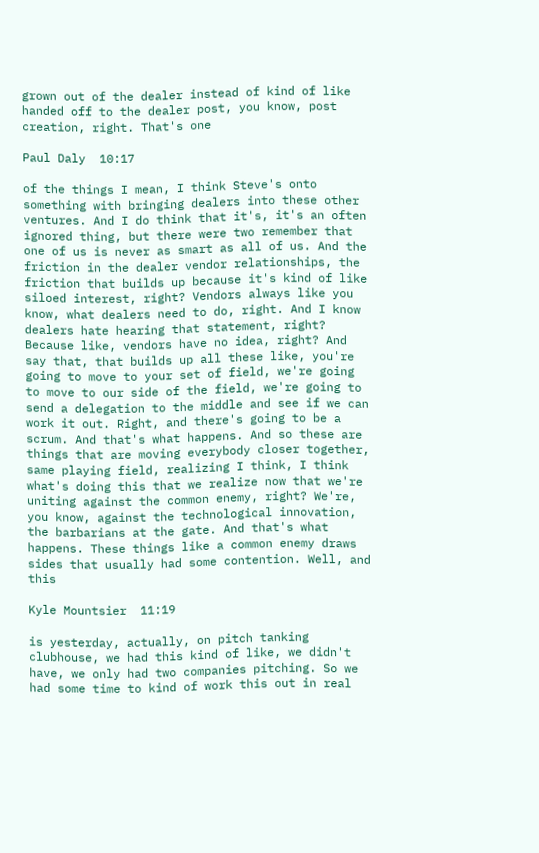grown out of the dealer instead of kind of like handed off to the dealer post, you know, post creation, right. That's one

Paul Daly  10:17

of the things I mean, I think Steve's onto something with bringing dealers into these other ventures. And I do think that it's, it's an often ignored thing, but there were two remember that one of us is never as smart as all of us. And the friction in the dealer vendor relationships, the friction that builds up because it's kind of like siloed interest, right? Vendors always like you know, what dealers need to do, right. And I know dealers hate hearing that statement, right? Because like, vendors have no idea, right? And say that, that builds up all these like, you're going to move to your set of field, we're going to move to our side of the field, we're going to send a delegation to the middle and see if we can work it out. Right, and there's going to be a scrum. And that's what happens. And so these are things that are moving everybody closer together, same playing field, realizing I think, I think what's doing this that we realize now that we're uniting against the common enemy, right? We're, you know, against the technological innovation, the barbarians at the gate. And that's what happens. These things like a common enemy draws sides that usually had some contention. Well, and this

Kyle Mountsier  11:19

is yesterday, actually, on pitch tanking clubhouse, we had this kind of like, we didn't have, we only had two companies pitching. So we had some time to kind of work this out in real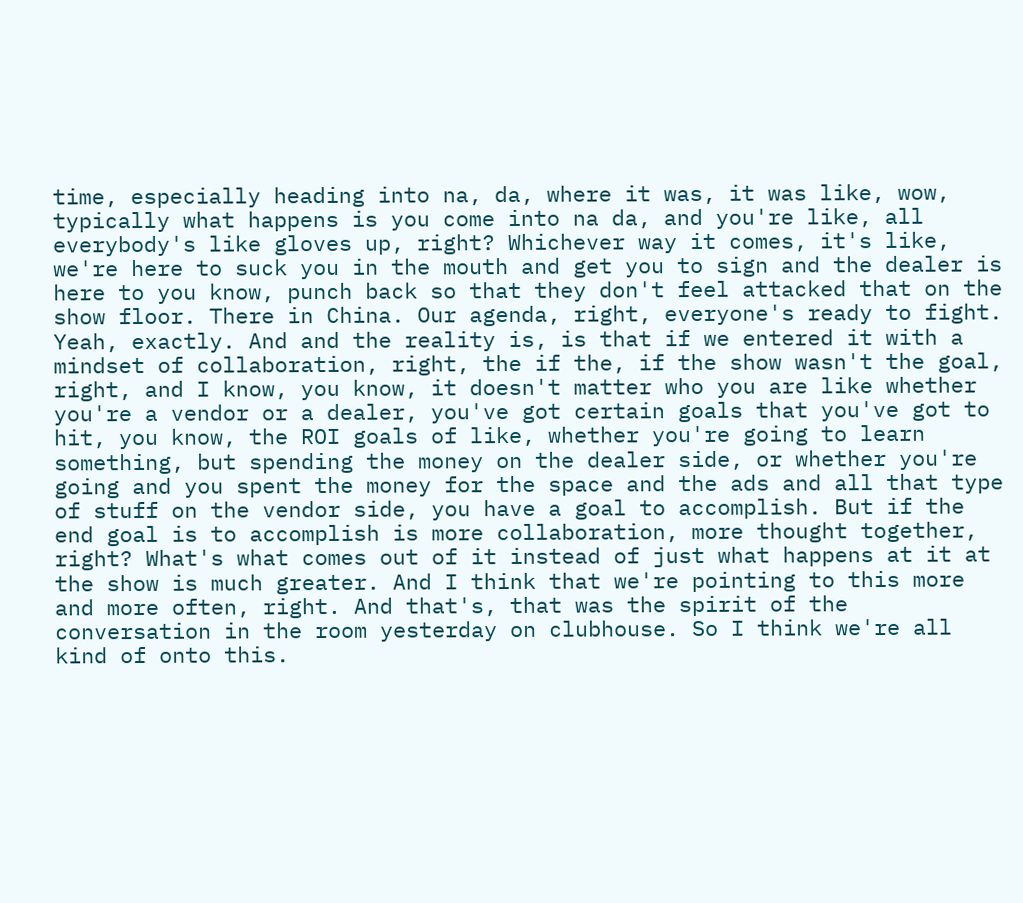time, especially heading into na, da, where it was, it was like, wow, typically what happens is you come into na da, and you're like, all everybody's like gloves up, right? Whichever way it comes, it's like, we're here to suck you in the mouth and get you to sign and the dealer is here to you know, punch back so that they don't feel attacked that on the show floor. There in China. Our agenda, right, everyone's ready to fight. Yeah, exactly. And and the reality is, is that if we entered it with a mindset of collaboration, right, the if the, if the show wasn't the goal, right, and I know, you know, it doesn't matter who you are like whether you're a vendor or a dealer, you've got certain goals that you've got to hit, you know, the ROI goals of like, whether you're going to learn something, but spending the money on the dealer side, or whether you're going and you spent the money for the space and the ads and all that type of stuff on the vendor side, you have a goal to accomplish. But if the end goal is to accomplish is more collaboration, more thought together, right? What's what comes out of it instead of just what happens at it at the show is much greater. And I think that we're pointing to this more and more often, right. And that's, that was the spirit of the conversation in the room yesterday on clubhouse. So I think we're all kind of onto this.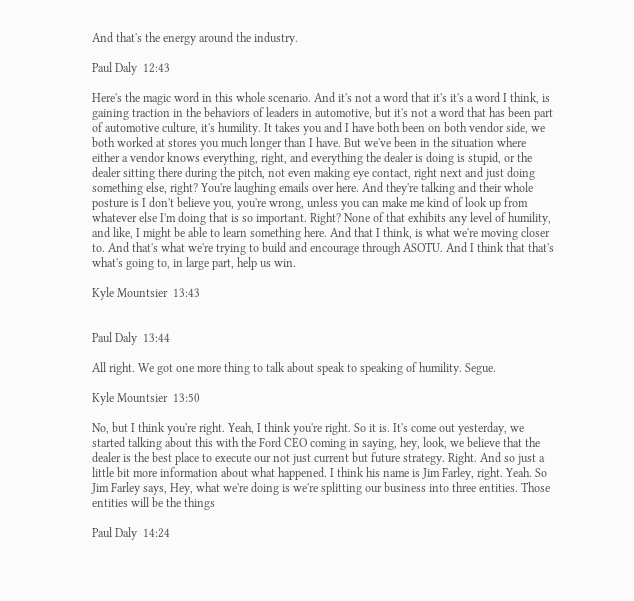And that's the energy around the industry.

Paul Daly  12:43

Here's the magic word in this whole scenario. And it's not a word that it's it's a word I think, is gaining traction in the behaviors of leaders in automotive, but it's not a word that has been part of automotive culture, it's humility. It takes you and I have both been on both vendor side, we both worked at stores you much longer than I have. But we've been in the situation where either a vendor knows everything, right, and everything the dealer is doing is stupid, or the dealer sitting there during the pitch, not even making eye contact, right next and just doing something else, right? You're laughing emails over here. And they're talking and their whole posture is I don't believe you, you're wrong, unless you can make me kind of look up from whatever else I'm doing that is so important. Right? None of that exhibits any level of humility, and like, I might be able to learn something here. And that I think, is what we're moving closer to. And that's what we're trying to build and encourage through ASOTU. And I think that that's what's going to, in large part, help us win.

Kyle Mountsier  13:43


Paul Daly  13:44

All right. We got one more thing to talk about speak to speaking of humility. Segue.

Kyle Mountsier  13:50

No, but I think you're right. Yeah, I think you're right. So it is. It's come out yesterday, we started talking about this with the Ford CEO coming in saying, hey, look, we believe that the dealer is the best place to execute our not just current but future strategy. Right. And so just a little bit more information about what happened. I think his name is Jim Farley, right. Yeah. So Jim Farley says, Hey, what we're doing is we're splitting our business into three entities. Those entities will be the things

Paul Daly  14:24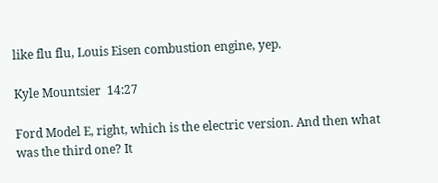like flu flu, Louis Eisen combustion engine, yep.

Kyle Mountsier  14:27

Ford Model E, right, which is the electric version. And then what was the third one? It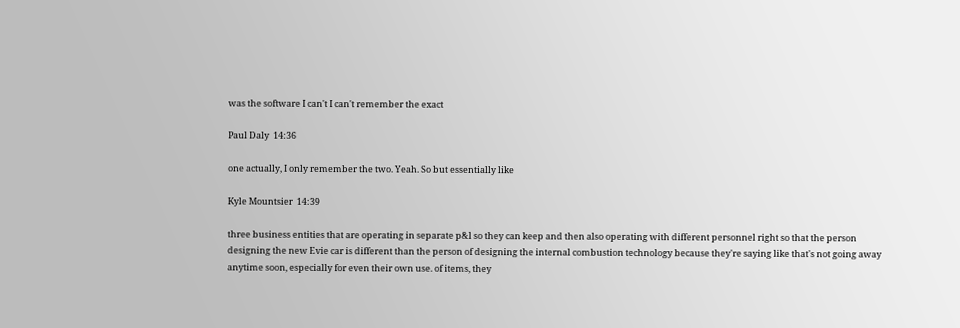was the software I can't I can't remember the exact

Paul Daly  14:36

one actually, I only remember the two. Yeah. So but essentially like

Kyle Mountsier  14:39

three business entities that are operating in separate p&l so they can keep and then also operating with different personnel right so that the person designing the new Evie car is different than the person of designing the internal combustion technology because they're saying like that's not going away anytime soon, especially for even their own use. of items, they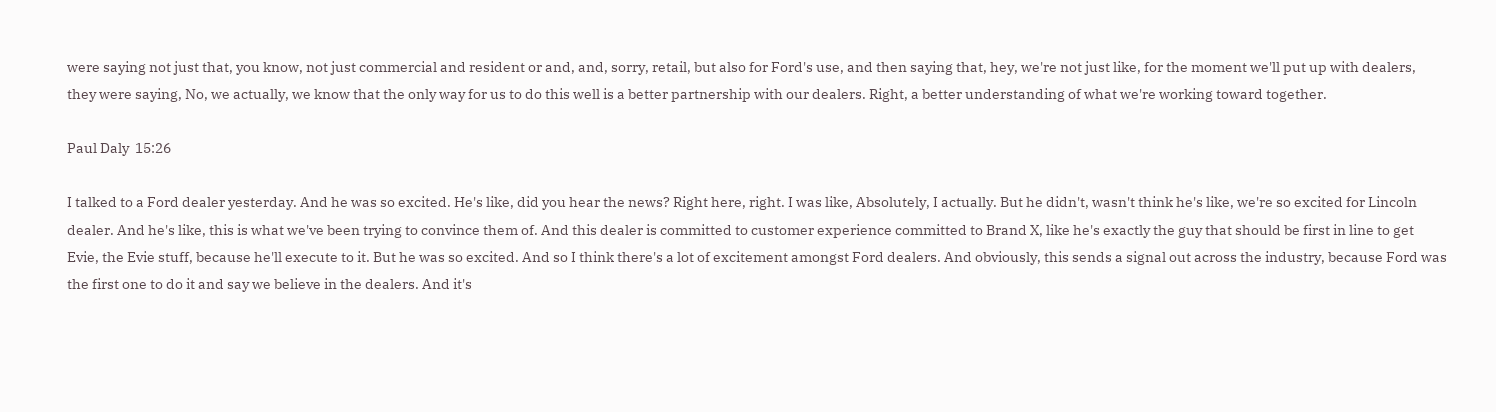were saying not just that, you know, not just commercial and resident or and, and, sorry, retail, but also for Ford's use, and then saying that, hey, we're not just like, for the moment we'll put up with dealers, they were saying, No, we actually, we know that the only way for us to do this well is a better partnership with our dealers. Right, a better understanding of what we're working toward together.

Paul Daly  15:26

I talked to a Ford dealer yesterday. And he was so excited. He's like, did you hear the news? Right here, right. I was like, Absolutely, I actually. But he didn't, wasn't think he's like, we're so excited for Lincoln dealer. And he's like, this is what we've been trying to convince them of. And this dealer is committed to customer experience committed to Brand X, like he's exactly the guy that should be first in line to get Evie, the Evie stuff, because he'll execute to it. But he was so excited. And so I think there's a lot of excitement amongst Ford dealers. And obviously, this sends a signal out across the industry, because Ford was the first one to do it and say we believe in the dealers. And it's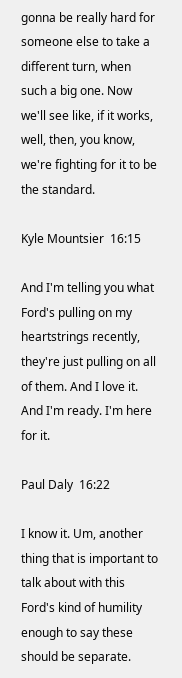gonna be really hard for someone else to take a different turn, when such a big one. Now we'll see like, if it works, well, then, you know, we're fighting for it to be the standard.

Kyle Mountsier  16:15

And I'm telling you what Ford's pulling on my heartstrings recently, they're just pulling on all of them. And I love it. And I'm ready. I'm here for it.

Paul Daly  16:22

I know it. Um, another thing that is important to talk about with this Ford's kind of humility enough to say these should be separate.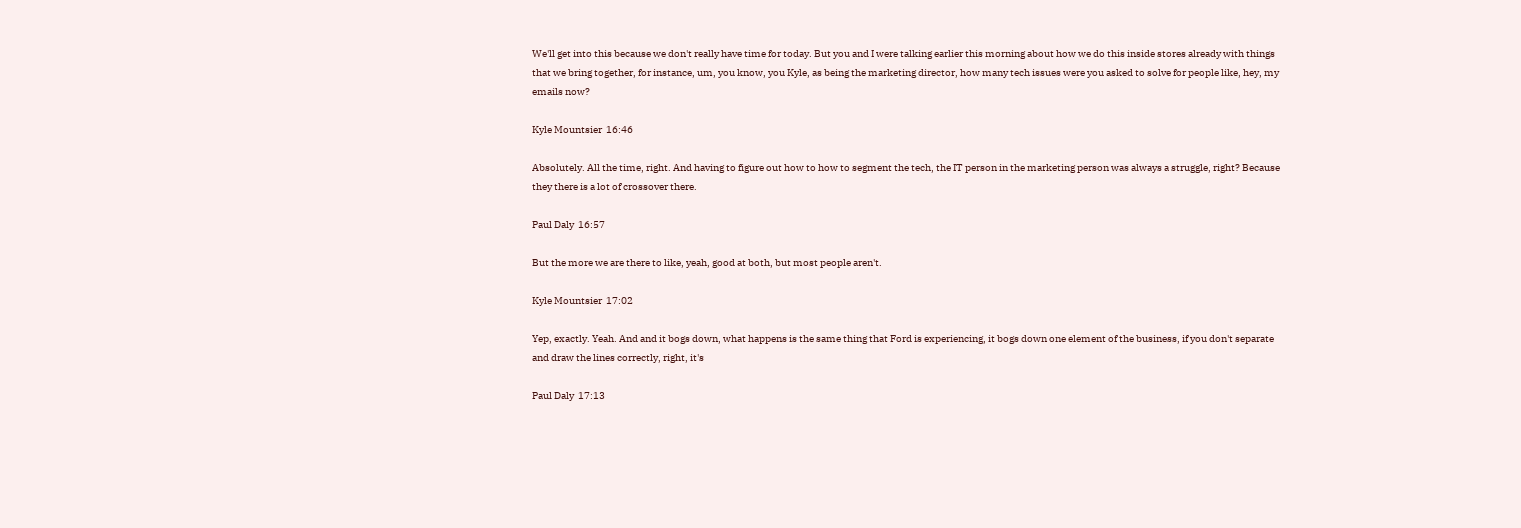We'll get into this because we don't really have time for today. But you and I were talking earlier this morning about how we do this inside stores already with things that we bring together, for instance, um, you know, you Kyle, as being the marketing director, how many tech issues were you asked to solve for people like, hey, my emails now?

Kyle Mountsier  16:46

Absolutely. All the time, right. And having to figure out how to how to segment the tech, the IT person in the marketing person was always a struggle, right? Because they there is a lot of crossover there.

Paul Daly  16:57

But the more we are there to like, yeah, good at both, but most people aren't.

Kyle Mountsier  17:02

Yep, exactly. Yeah. And and it bogs down, what happens is the same thing that Ford is experiencing, it bogs down one element of the business, if you don't separate and draw the lines correctly, right, it's

Paul Daly  17:13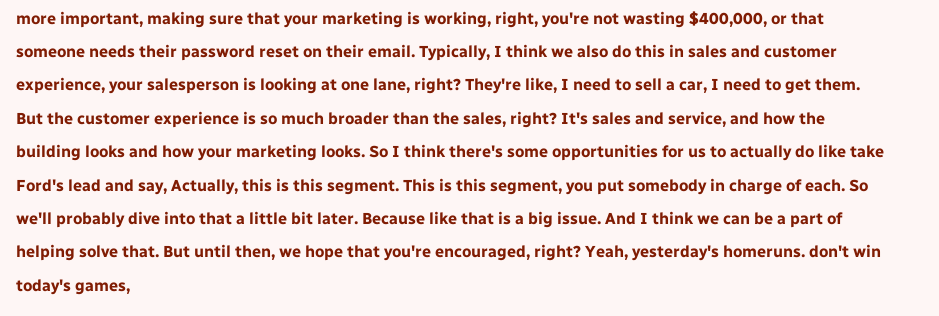more important, making sure that your marketing is working, right, you're not wasting $400,000, or that someone needs their password reset on their email. Typically, I think we also do this in sales and customer experience, your salesperson is looking at one lane, right? They're like, I need to sell a car, I need to get them. But the customer experience is so much broader than the sales, right? It's sales and service, and how the building looks and how your marketing looks. So I think there's some opportunities for us to actually do like take Ford's lead and say, Actually, this is this segment. This is this segment, you put somebody in charge of each. So we'll probably dive into that a little bit later. Because like that is a big issue. And I think we can be a part of helping solve that. But until then, we hope that you're encouraged, right? Yeah, yesterday's homeruns. don't win today's games,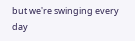but we're swinging every day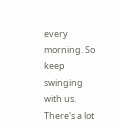every morning. So keep swinging with us. There's a lot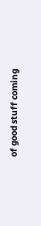of good stuff coming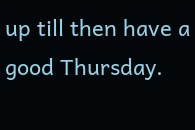up till then have a good Thursday.